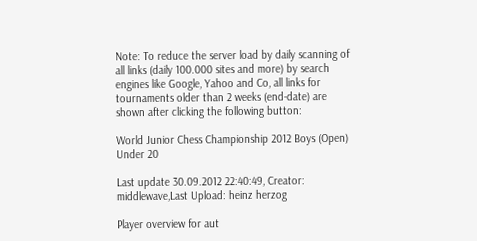Note: To reduce the server load by daily scanning of all links (daily 100.000 sites and more) by search engines like Google, Yahoo and Co, all links for tournaments older than 2 weeks (end-date) are shown after clicking the following button:

World Junior Chess Championship 2012 Boys (Open) Under 20

Last update 30.09.2012 22:40:49, Creator: middlewave,Last Upload: heinz herzog

Player overview for aut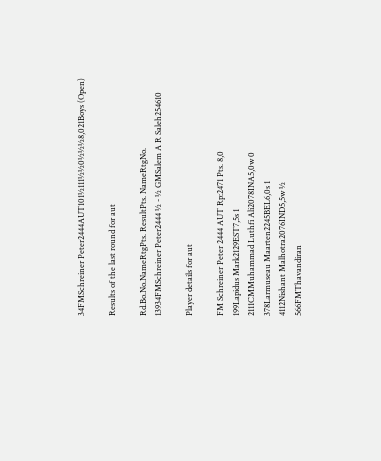34FMSchreiner Peter2444AUT101½111½½0½½½8,021Boys (Open)

Results of the last round for aut

Rd.Bo.No.NameRtgPts. ResultPts. NameRtgNo.
13934FMSchreiner Peter2444 ½ - ½ GMSalem A R Saleh254610

Player details for aut

FM Schreiner Peter 2444 AUT Rp:2471 Pts. 8,0
199Lapidus Mark2129EST7,5s 1
2111CMMuhammad Luthfi Ali2078INA5,0w 0
378Larmuseau Maarten2245BEL6,0s 1
4112Nishant Malhotra2076IND5,5w ½
566FMThavandiran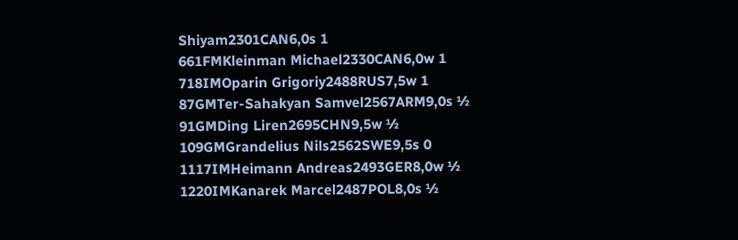Shiyam2301CAN6,0s 1
661FMKleinman Michael2330CAN6,0w 1
718IMOparin Grigoriy2488RUS7,5w 1
87GMTer-Sahakyan Samvel2567ARM9,0s ½
91GMDing Liren2695CHN9,5w ½
109GMGrandelius Nils2562SWE9,5s 0
1117IMHeimann Andreas2493GER8,0w ½
1220IMKanarek Marcel2487POL8,0s ½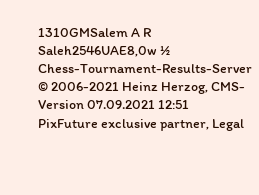1310GMSalem A R Saleh2546UAE8,0w ½
Chess-Tournament-Results-Server © 2006-2021 Heinz Herzog, CMS-Version 07.09.2021 12:51
PixFuture exclusive partner, Legal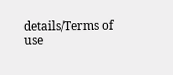details/Terms of use